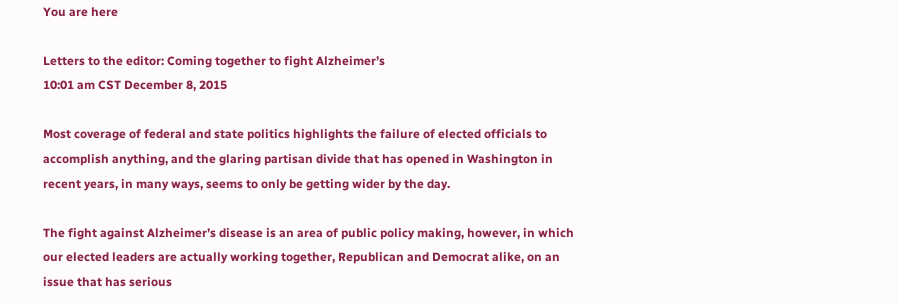You are here

Letters to the editor: Coming together to fight Alzheimer’s
10:01 am CST December 8, 2015

Most coverage of federal and state politics highlights the failure of elected officials to accomplish anything, and the glaring partisan divide that has opened in Washington in recent years, in many ways, seems to only be getting wider by the day.

The fight against Alzheimer’s disease is an area of public policy making, however, in which our elected leaders are actually working together, Republican and Democrat alike, on an issue that has serious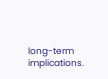long-term implications.